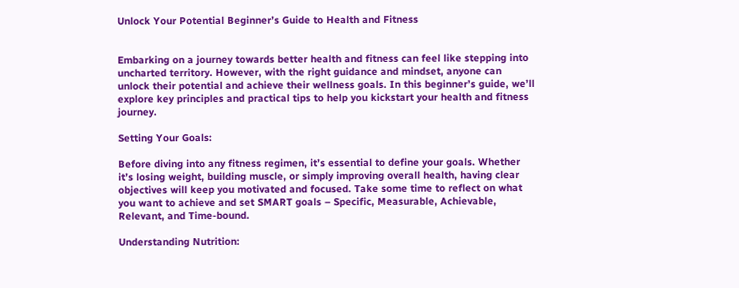Unlock Your Potential Beginner’s Guide to Health and Fitness


Embarking on a journey towards better health and fitness can feel like stepping into uncharted territory. However, with the right guidance and mindset, anyone can unlock their potential and achieve their wellness goals. In this beginner’s guide, we’ll explore key principles and practical tips to help you kickstart your health and fitness journey.

Setting Your Goals:

Before diving into any fitness regimen, it’s essential to define your goals. Whether it’s losing weight, building muscle, or simply improving overall health, having clear objectives will keep you motivated and focused. Take some time to reflect on what you want to achieve and set SMART goals – Specific, Measurable, Achievable, Relevant, and Time-bound.

Understanding Nutrition: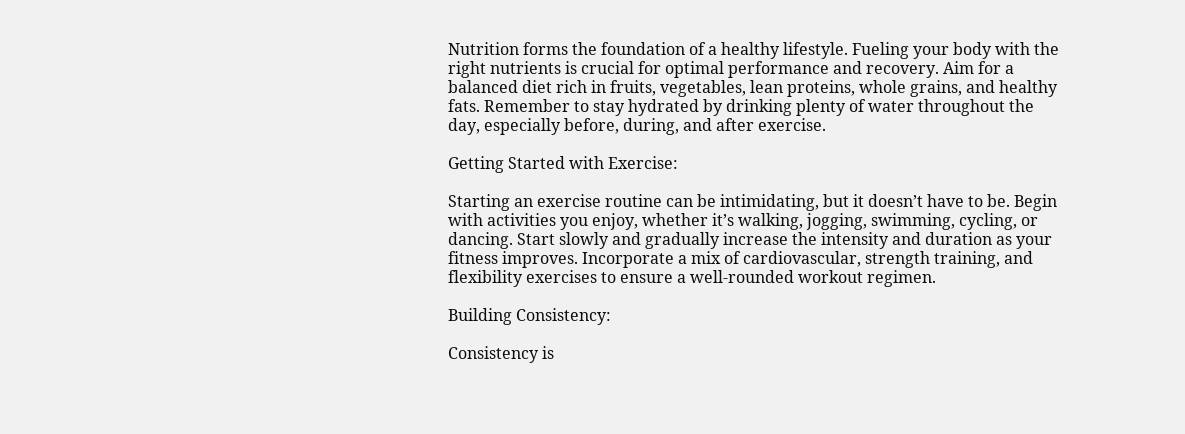Nutrition forms the foundation of a healthy lifestyle. Fueling your body with the right nutrients is crucial for optimal performance and recovery. Aim for a balanced diet rich in fruits, vegetables, lean proteins, whole grains, and healthy fats. Remember to stay hydrated by drinking plenty of water throughout the day, especially before, during, and after exercise.

Getting Started with Exercise:

Starting an exercise routine can be intimidating, but it doesn’t have to be. Begin with activities you enjoy, whether it’s walking, jogging, swimming, cycling, or dancing. Start slowly and gradually increase the intensity and duration as your fitness improves. Incorporate a mix of cardiovascular, strength training, and flexibility exercises to ensure a well-rounded workout regimen.

Building Consistency:

Consistency is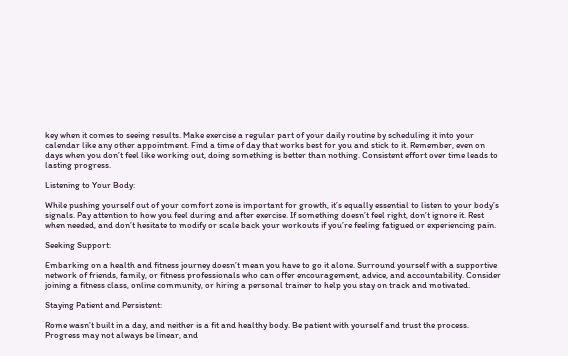key when it comes to seeing results. Make exercise a regular part of your daily routine by scheduling it into your calendar like any other appointment. Find a time of day that works best for you and stick to it. Remember, even on days when you don’t feel like working out, doing something is better than nothing. Consistent effort over time leads to lasting progress.

Listening to Your Body:

While pushing yourself out of your comfort zone is important for growth, it’s equally essential to listen to your body’s signals. Pay attention to how you feel during and after exercise. If something doesn’t feel right, don’t ignore it. Rest when needed, and don’t hesitate to modify or scale back your workouts if you’re feeling fatigued or experiencing pain.

Seeking Support:

Embarking on a health and fitness journey doesn’t mean you have to go it alone. Surround yourself with a supportive network of friends, family, or fitness professionals who can offer encouragement, advice, and accountability. Consider joining a fitness class, online community, or hiring a personal trainer to help you stay on track and motivated.

Staying Patient and Persistent:

Rome wasn’t built in a day, and neither is a fit and healthy body. Be patient with yourself and trust the process. Progress may not always be linear, and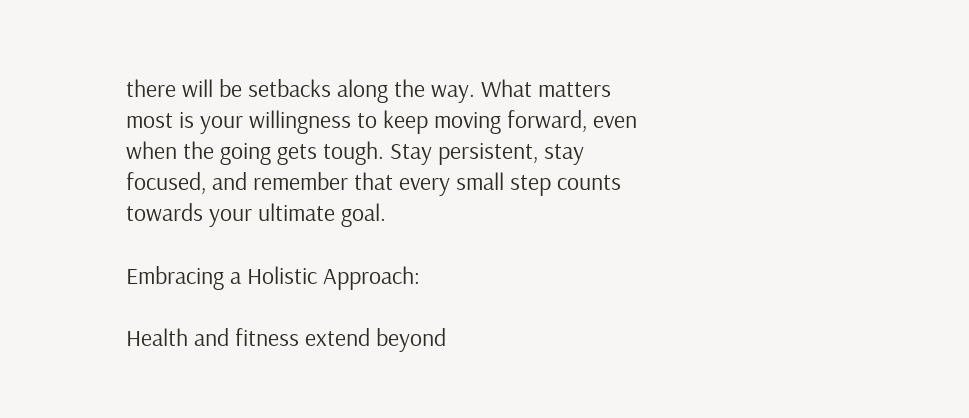there will be setbacks along the way. What matters most is your willingness to keep moving forward, even when the going gets tough. Stay persistent, stay focused, and remember that every small step counts towards your ultimate goal.

Embracing a Holistic Approach:

Health and fitness extend beyond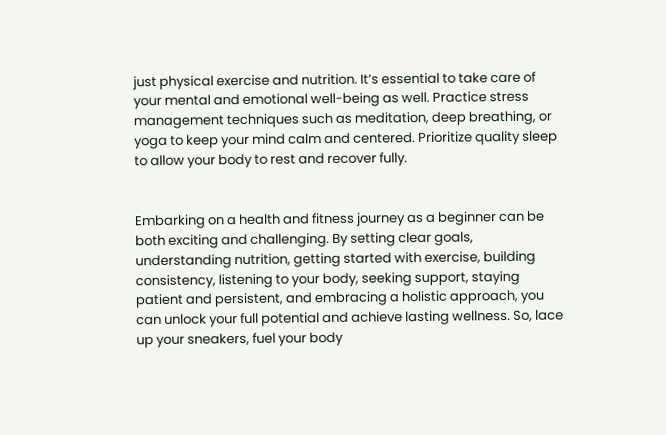just physical exercise and nutrition. It’s essential to take care of your mental and emotional well-being as well. Practice stress management techniques such as meditation, deep breathing, or yoga to keep your mind calm and centered. Prioritize quality sleep to allow your body to rest and recover fully.


Embarking on a health and fitness journey as a beginner can be both exciting and challenging. By setting clear goals, understanding nutrition, getting started with exercise, building consistency, listening to your body, seeking support, staying patient and persistent, and embracing a holistic approach, you can unlock your full potential and achieve lasting wellness. So, lace up your sneakers, fuel your body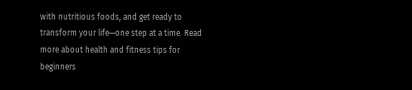with nutritious foods, and get ready to transform your life—one step at a time. Read more about health and fitness tips for beginners